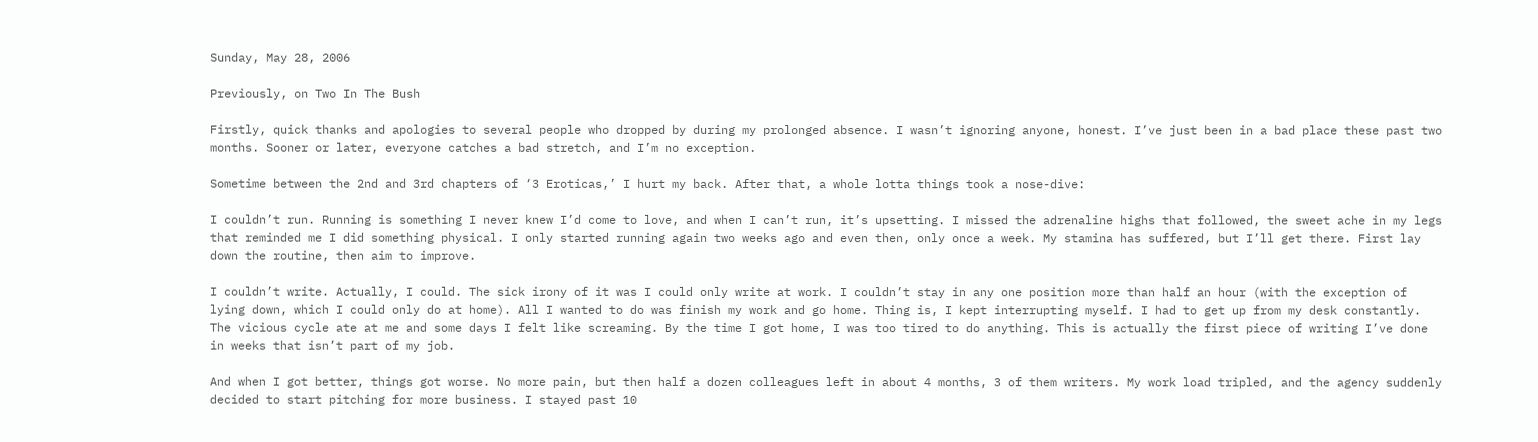Sunday, May 28, 2006

Previously, on Two In The Bush

Firstly, quick thanks and apologies to several people who dropped by during my prolonged absence. I wasn’t ignoring anyone, honest. I’ve just been in a bad place these past two months. Sooner or later, everyone catches a bad stretch, and I’m no exception.

Sometime between the 2nd and 3rd chapters of ‘3 Eroticas,’ I hurt my back. After that, a whole lotta things took a nose-dive:

I couldn’t run. Running is something I never knew I’d come to love, and when I can’t run, it’s upsetting. I missed the adrenaline highs that followed, the sweet ache in my legs that reminded me I did something physical. I only started running again two weeks ago and even then, only once a week. My stamina has suffered, but I’ll get there. First lay down the routine, then aim to improve.

I couldn’t write. Actually, I could. The sick irony of it was I could only write at work. I couldn’t stay in any one position more than half an hour (with the exception of lying down, which I could only do at home). All I wanted to do was finish my work and go home. Thing is, I kept interrupting myself. I had to get up from my desk constantly. The vicious cycle ate at me and some days I felt like screaming. By the time I got home, I was too tired to do anything. This is actually the first piece of writing I’ve done in weeks that isn’t part of my job.

And when I got better, things got worse. No more pain, but then half a dozen colleagues left in about 4 months, 3 of them writers. My work load tripled, and the agency suddenly decided to start pitching for more business. I stayed past 10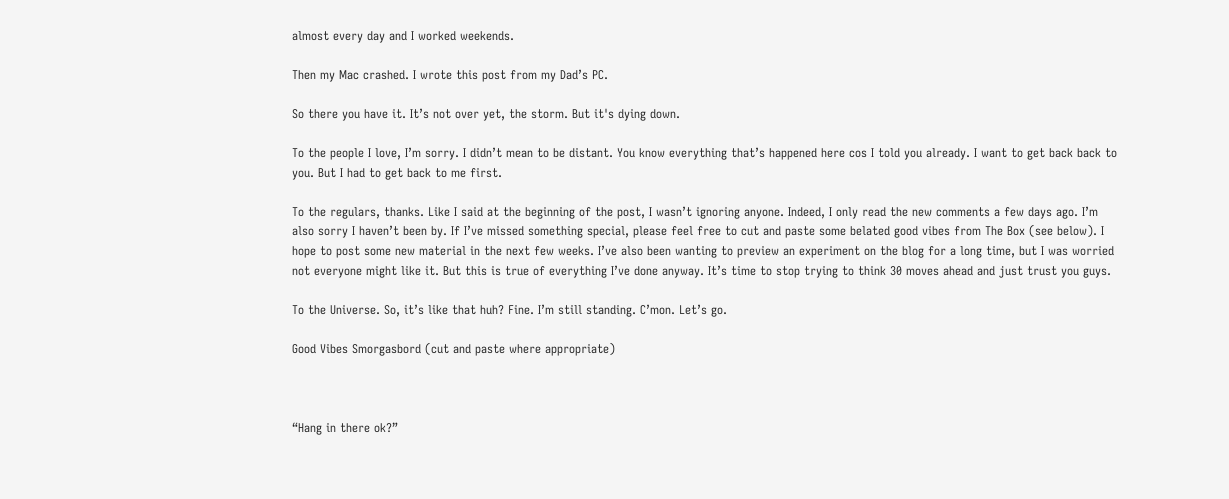almost every day and I worked weekends.

Then my Mac crashed. I wrote this post from my Dad’s PC.

So there you have it. It’s not over yet, the storm. But it's dying down.

To the people I love, I’m sorry. I didn’t mean to be distant. You know everything that’s happened here cos I told you already. I want to get back back to you. But I had to get back to me first.

To the regulars, thanks. Like I said at the beginning of the post, I wasn’t ignoring anyone. Indeed, I only read the new comments a few days ago. I’m also sorry I haven’t been by. If I’ve missed something special, please feel free to cut and paste some belated good vibes from The Box (see below). I hope to post some new material in the next few weeks. I’ve also been wanting to preview an experiment on the blog for a long time, but I was worried not everyone might like it. But this is true of everything I’ve done anyway. It’s time to stop trying to think 30 moves ahead and just trust you guys.

To the Universe. So, it’s like that huh? Fine. I’m still standing. C’mon. Let’s go.

Good Vibes Smorgasbord (cut and paste where appropriate)



“Hang in there ok?”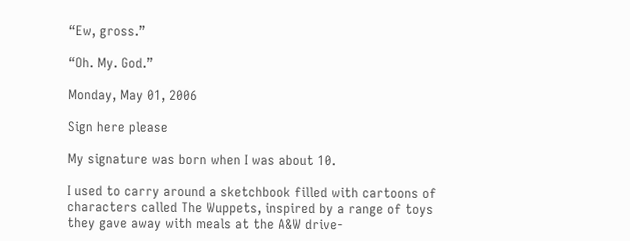“Ew, gross.”

“Oh. My. God.”

Monday, May 01, 2006

Sign here please

My signature was born when I was about 10.

I used to carry around a sketchbook filled with cartoons of characters called The Wuppets, inspired by a range of toys they gave away with meals at the A&W drive-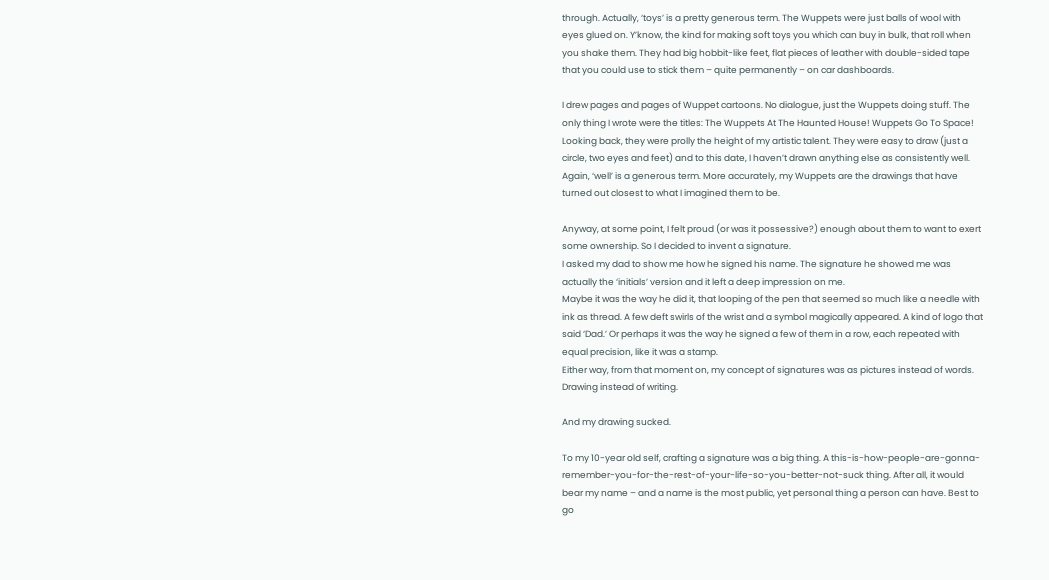through. Actually, ‘toys’ is a pretty generous term. The Wuppets were just balls of wool with eyes glued on. Y’know, the kind for making soft toys you which can buy in bulk, that roll when you shake them. They had big hobbit-like feet, flat pieces of leather with double-sided tape that you could use to stick them – quite permanently – on car dashboards.

I drew pages and pages of Wuppet cartoons. No dialogue, just the Wuppets doing stuff. The only thing I wrote were the titles: The Wuppets At The Haunted House! Wuppets Go To Space! Looking back, they were prolly the height of my artistic talent. They were easy to draw (just a circle, two eyes and feet) and to this date, I haven’t drawn anything else as consistently well. Again, ‘well’ is a generous term. More accurately, my Wuppets are the drawings that have turned out closest to what I imagined them to be.

Anyway, at some point, I felt proud (or was it possessive?) enough about them to want to exert some ownership. So I decided to invent a signature.
I asked my dad to show me how he signed his name. The signature he showed me was actually the ‘initials’ version and it left a deep impression on me.
Maybe it was the way he did it, that looping of the pen that seemed so much like a needle with ink as thread. A few deft swirls of the wrist and a symbol magically appeared. A kind of logo that said ‘Dad.’ Or perhaps it was the way he signed a few of them in a row, each repeated with equal precision, like it was a stamp.
Either way, from that moment on, my concept of signatures was as pictures instead of words. Drawing instead of writing.

And my drawing sucked.

To my 10-year old self, crafting a signature was a big thing. A this-is-how-people-are-gonna-remember-you-for-the-rest-of-your-life-so-you-better-not-suck thing. After all, it would bear my name – and a name is the most public, yet personal thing a person can have. Best to go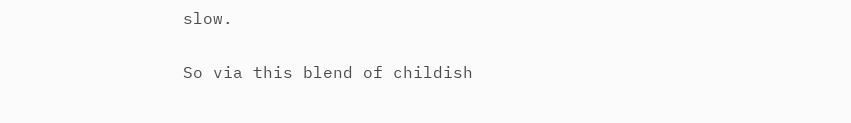slow.

So via this blend of childish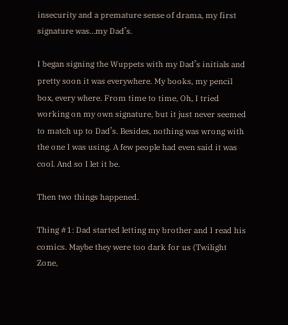insecurity and a premature sense of drama, my first signature was…my Dad’s.

I began signing the Wuppets with my Dad’s initials and pretty soon it was everywhere. My books, my pencil box, every where. From time to time, Oh, I tried working on my own signature, but it just never seemed to match up to Dad’s. Besides, nothing was wrong with the one I was using. A few people had even said it was cool. And so I let it be.

Then two things happened.

Thing #1: Dad started letting my brother and I read his comics. Maybe they were too dark for us (Twilight Zone,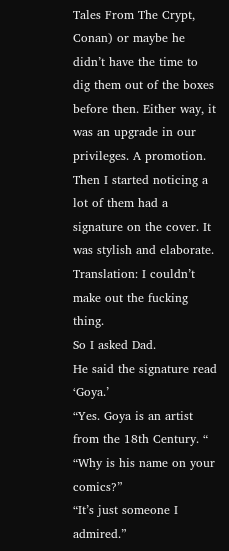Tales From The Crypt, Conan) or maybe he didn’t have the time to dig them out of the boxes before then. Either way, it was an upgrade in our privileges. A promotion.
Then I started noticing a lot of them had a signature on the cover. It was stylish and elaborate. Translation: I couldn’t make out the fucking thing.
So I asked Dad.
He said the signature read ‘Goya.’
“Yes. Goya is an artist from the 18th Century. “
“Why is his name on your comics?”
“It’s just someone I admired.”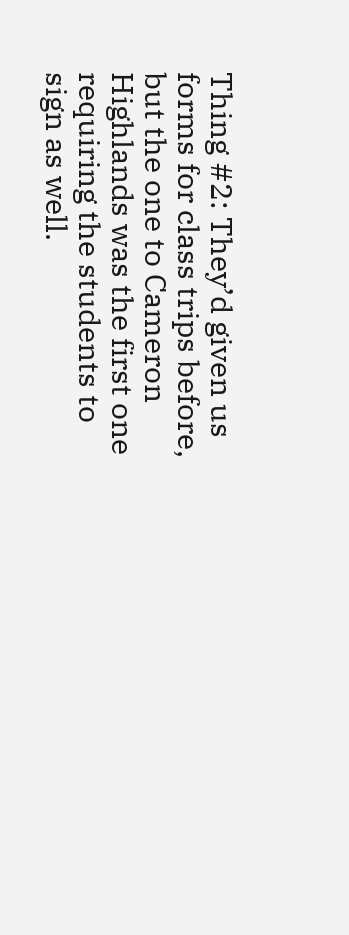Thing #2: They’d given us forms for class trips before, but the one to Cameron Highlands was the first one requiring the students to sign as well.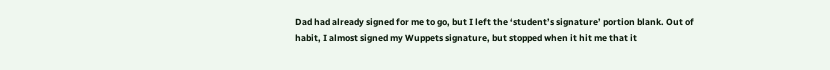Dad had already signed for me to go, but I left the ‘student’s signature’ portion blank. Out of habit, I almost signed my Wuppets signature, but stopped when it hit me that it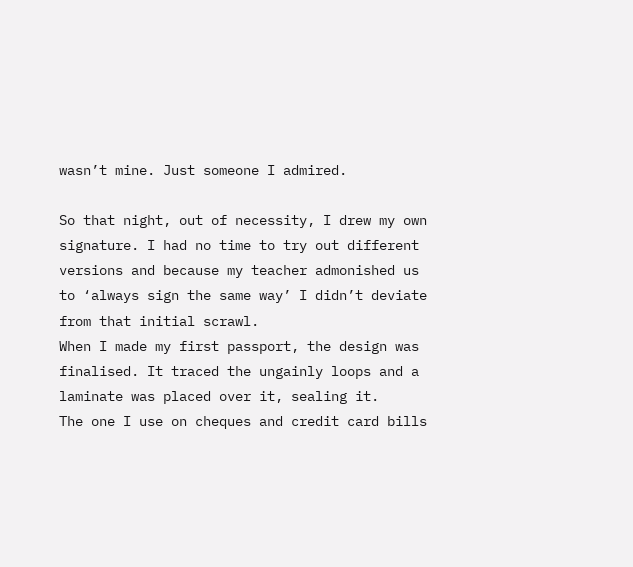wasn’t mine. Just someone I admired.

So that night, out of necessity, I drew my own signature. I had no time to try out different versions and because my teacher admonished us to ‘always sign the same way’ I didn’t deviate from that initial scrawl.
When I made my first passport, the design was finalised. It traced the ungainly loops and a laminate was placed over it, sealing it.
The one I use on cheques and credit card bills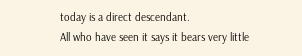today is a direct descendant.
All who have seen it says it bears very little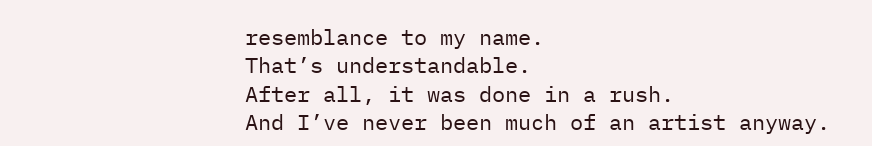resemblance to my name.
That’s understandable.
After all, it was done in a rush.
And I’ve never been much of an artist anyway.